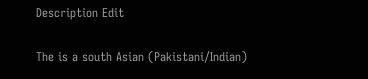Description Edit

The is a south Asian (Pakistani/Indian)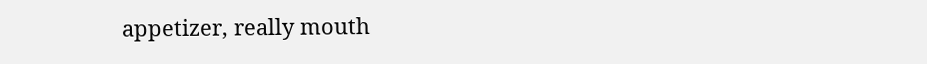appetizer, really mouth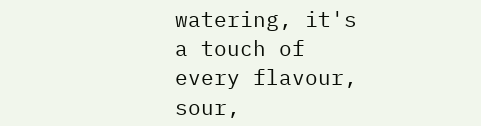watering, it's a touch of every flavour, sour,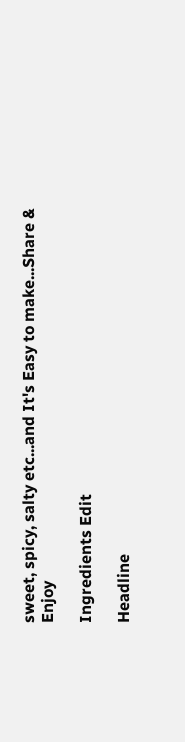sweet, spicy, salty etc...and It's Easy to make...Share & Enjoy

Ingredients Edit

Headline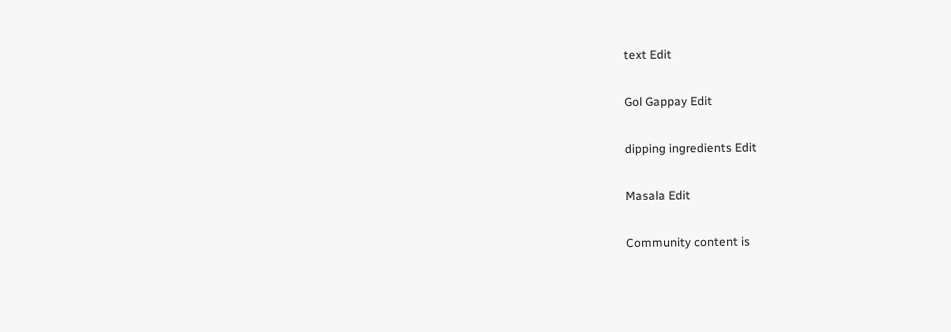text Edit

Gol Gappay Edit

dipping ingredients Edit

Masala Edit

Community content is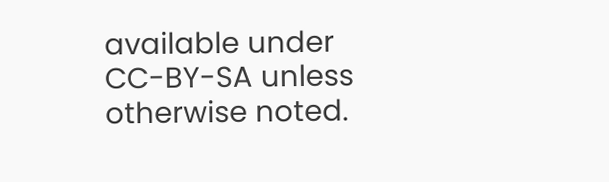available under CC-BY-SA unless otherwise noted.